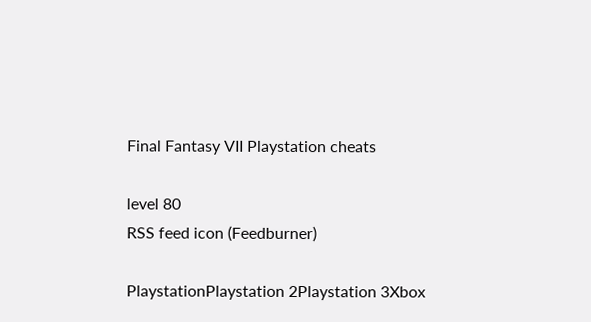Final Fantasy VII Playstation cheats

level 80
RSS feed icon (Feedburner)

PlaystationPlaystation 2Playstation 3Xbox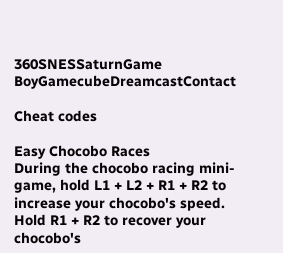360SNESSaturnGame BoyGamecubeDreamcastContact

Cheat codes

Easy Chocobo Races
During the chocobo racing mini-game, hold L1 + L2 + R1 + R2 to increase your chocobo's speed. Hold R1 + R2 to recover your chocobo's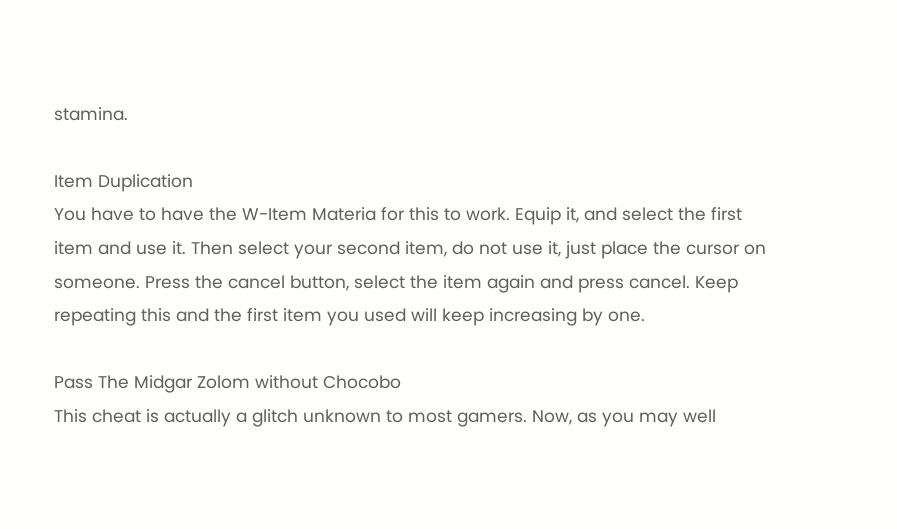stamina.

Item Duplication
You have to have the W-Item Materia for this to work. Equip it, and select the first item and use it. Then select your second item, do not use it, just place the cursor on someone. Press the cancel button, select the item again and press cancel. Keep repeating this and the first item you used will keep increasing by one.

Pass The Midgar Zolom without Chocobo
This cheat is actually a glitch unknown to most gamers. Now, as you may well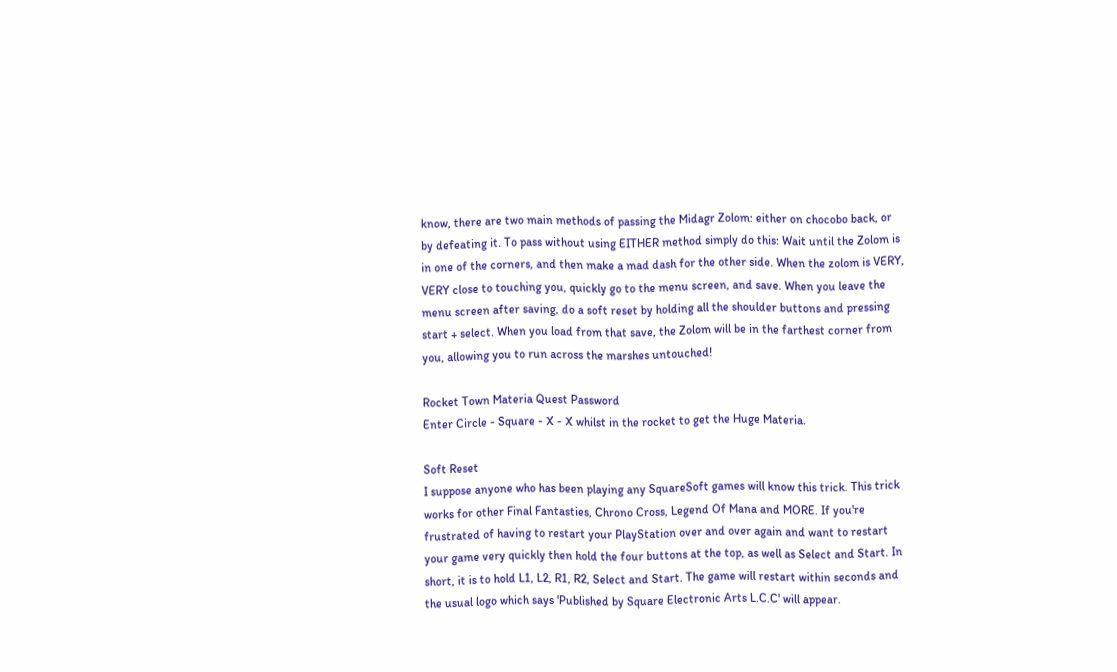know, there are two main methods of passing the Midagr Zolom: either on chocobo back, or by defeating it. To pass without using EITHER method simply do this: Wait until the Zolom is in one of the corners, and then make a mad dash for the other side. When the zolom is VERY, VERY close to touching you, quickly go to the menu screen, and save. When you leave the menu screen after saving, do a soft reset by holding all the shoulder buttons and pressing start + select. When you load from that save, the Zolom will be in the farthest corner from you, allowing you to run across the marshes untouched!

Rocket Town Materia Quest Password
Enter Circle - Square - X - X whilst in the rocket to get the Huge Materia.

Soft Reset
I suppose anyone who has been playing any SquareSoft games will know this trick. This trick works for other Final Fantasties, Chrono Cross, Legend Of Mana and MORE. If you're frustrated of having to restart your PlayStation over and over again and want to restart your game very quickly then hold the four buttons at the top, as well as Select and Start. In short, it is to hold L1, L2, R1, R2, Select and Start. The game will restart within seconds and the usual logo which says 'Published by Square Electronic Arts L.C.C' will appear.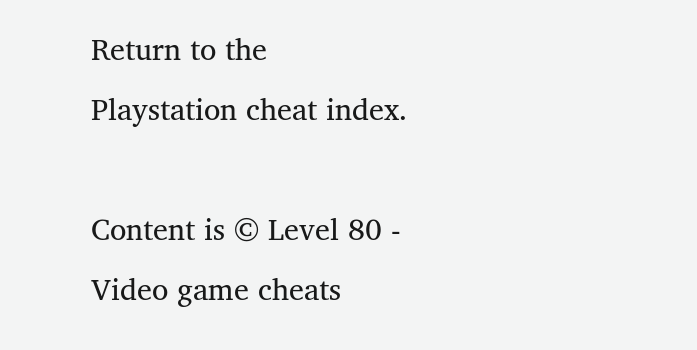Return to the Playstation cheat index.

Content is © Level 80 - Video game cheats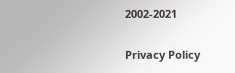2002-2021

Privacy Policy